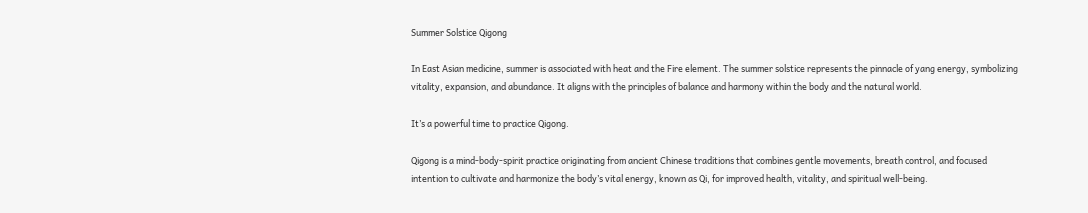Summer Solstice Qigong

In East Asian medicine, summer is associated with heat and the Fire element. The summer solstice represents the pinnacle of yang energy, symbolizing vitality, expansion, and abundance. It aligns with the principles of balance and harmony within the body and the natural world.

It’s a powerful time to practice Qigong.

Qigong is a mind-body-spirit practice originating from ancient Chinese traditions that combines gentle movements, breath control, and focused intention to cultivate and harmonize the body’s vital energy, known as Qi, for improved health, vitality, and spiritual well-being.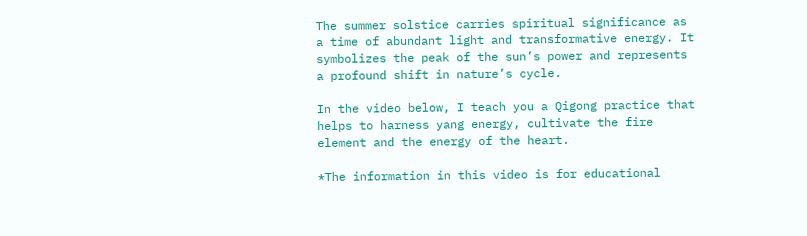The summer solstice carries spiritual significance as a time of abundant light and transformative energy. It symbolizes the peak of the sun’s power and represents a profound shift in nature’s cycle.

In the video below, I teach you a Qigong practice that helps to harness yang energy, cultivate the fire element and the energy of the heart.

*The information in this video is for educational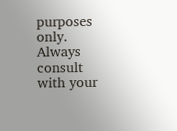purposes only. Always consult with your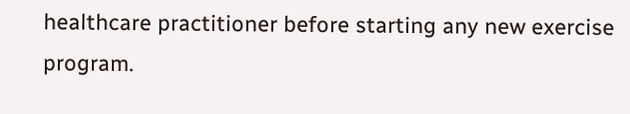healthcare practitioner before starting any new exercise program.